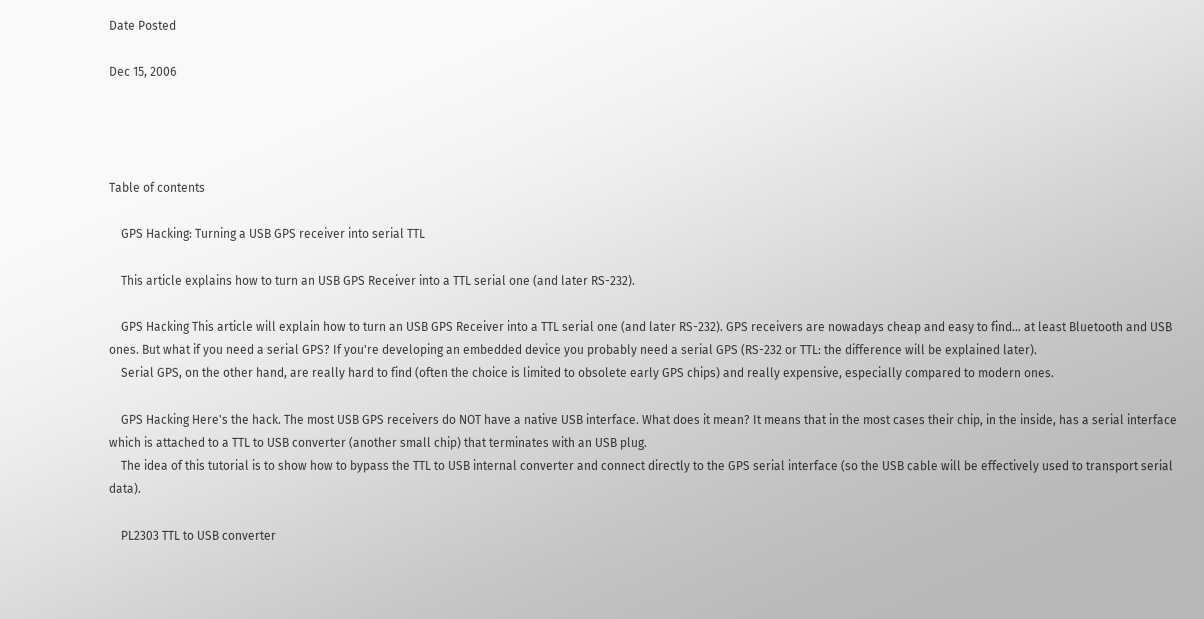Date Posted

Dec 15, 2006




Table of contents

    GPS Hacking: Turning a USB GPS receiver into serial TTL

    This article explains how to turn an USB GPS Receiver into a TTL serial one (and later RS-232).

    GPS Hacking This article will explain how to turn an USB GPS Receiver into a TTL serial one (and later RS-232). GPS receivers are nowadays cheap and easy to find... at least Bluetooth and USB ones. But what if you need a serial GPS? If you're developing an embedded device you probably need a serial GPS (RS-232 or TTL: the difference will be explained later).
    Serial GPS, on the other hand, are really hard to find (often the choice is limited to obsolete early GPS chips) and really expensive, especially compared to modern ones.

    GPS Hacking Here's the hack. The most USB GPS receivers do NOT have a native USB interface. What does it mean? It means that in the most cases their chip, in the inside, has a serial interface which is attached to a TTL to USB converter (another small chip) that terminates with an USB plug.
    The idea of this tutorial is to show how to bypass the TTL to USB internal converter and connect directly to the GPS serial interface (so the USB cable will be effectively used to transport serial data).

    PL2303 TTL to USB converter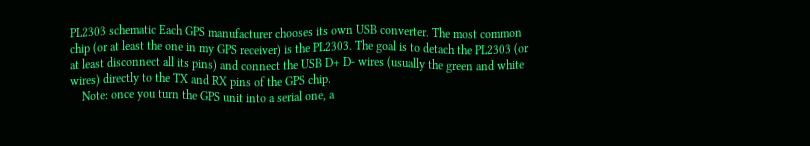PL2303 schematic Each GPS manufacturer chooses its own USB converter. The most common chip (or at least the one in my GPS receiver) is the PL2303. The goal is to detach the PL2303 (or at least disconnect all its pins) and connect the USB D+ D- wires (usually the green and white wires) directly to the TX and RX pins of the GPS chip.
    Note: once you turn the GPS unit into a serial one, a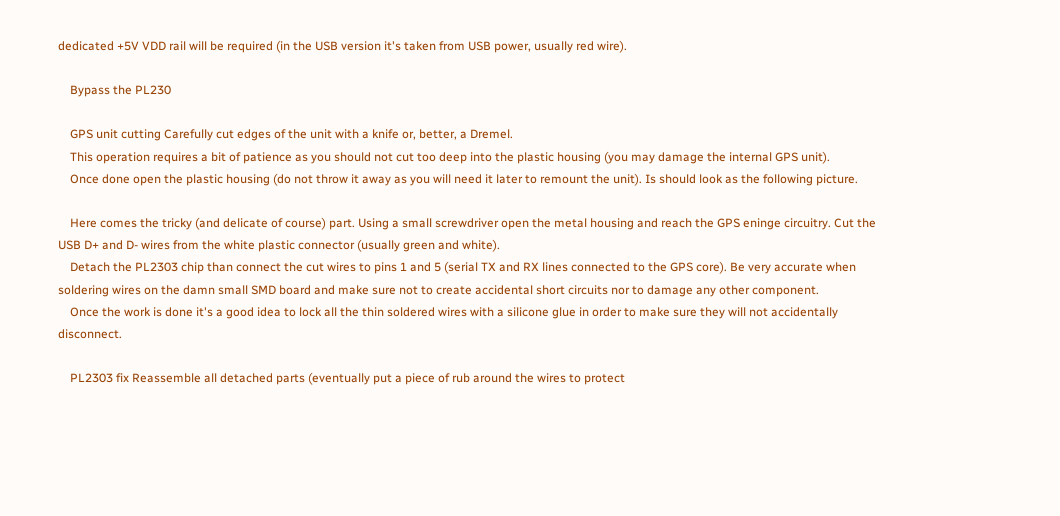dedicated +5V VDD rail will be required (in the USB version it's taken from USB power, usually red wire).

    Bypass the PL230

    GPS unit cutting Carefully cut edges of the unit with a knife or, better, a Dremel.
    This operation requires a bit of patience as you should not cut too deep into the plastic housing (you may damage the internal GPS unit).
    Once done open the plastic housing (do not throw it away as you will need it later to remount the unit). Is should look as the following picture.

    Here comes the tricky (and delicate of course) part. Using a small screwdriver open the metal housing and reach the GPS eninge circuitry. Cut the USB D+ and D- wires from the white plastic connector (usually green and white).
    Detach the PL2303 chip than connect the cut wires to pins 1 and 5 (serial TX and RX lines connected to the GPS core). Be very accurate when soldering wires on the damn small SMD board and make sure not to create accidental short circuits nor to damage any other component.
    Once the work is done it's a good idea to lock all the thin soldered wires with a silicone glue in order to make sure they will not accidentally disconnect.

    PL2303 fix Reassemble all detached parts (eventually put a piece of rub around the wires to protect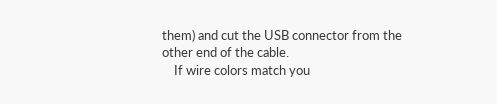them) and cut the USB connector from the other end of the cable.
    If wire colors match you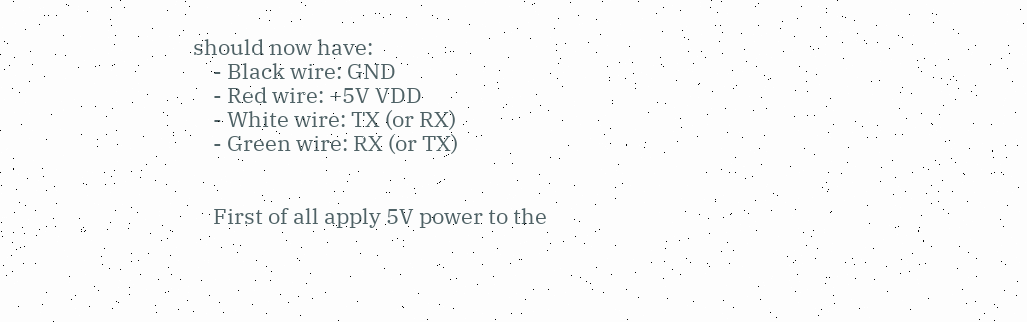should now have:
    - Black wire: GND
    - Red wire: +5V VDD
    - White wire: TX (or RX)
    - Green wire: RX (or TX)


    First of all apply 5V power to the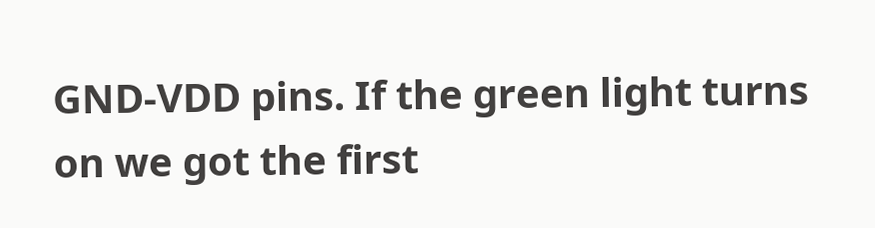GND-VDD pins. If the green light turns on we got the first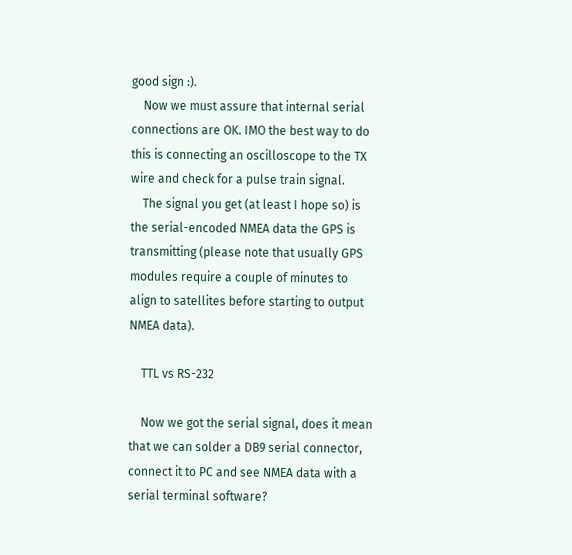good sign :).
    Now we must assure that internal serial connections are OK. IMO the best way to do this is connecting an oscilloscope to the TX wire and check for a pulse train signal.
    The signal you get (at least I hope so) is the serial-encoded NMEA data the GPS is transmitting (please note that usually GPS modules require a couple of minutes to align to satellites before starting to output NMEA data).

    TTL vs RS-232

    Now we got the serial signal, does it mean that we can solder a DB9 serial connector, connect it to PC and see NMEA data with a serial terminal software?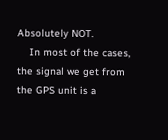Absolutely NOT.
    In most of the cases, the signal we get from the GPS unit is a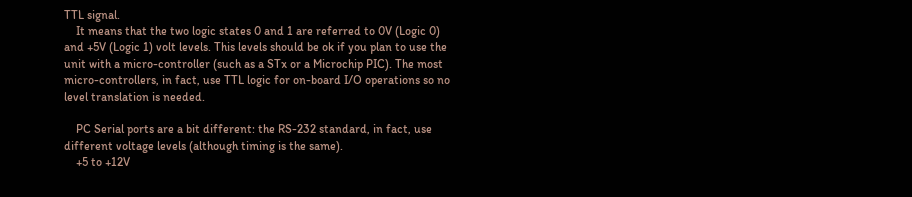TTL signal.
    It means that the two logic states 0 and 1 are referred to 0V (Logic 0) and +5V (Logic 1) volt levels. This levels should be ok if you plan to use the unit with a micro-controller (such as a STx or a Microchip PIC). The most micro-controllers, in fact, use TTL logic for on-board I/O operations so no level translation is needed.

    PC Serial ports are a bit different: the RS-232 standard, in fact, use different voltage levels (although timing is the same).
    +5 to +12V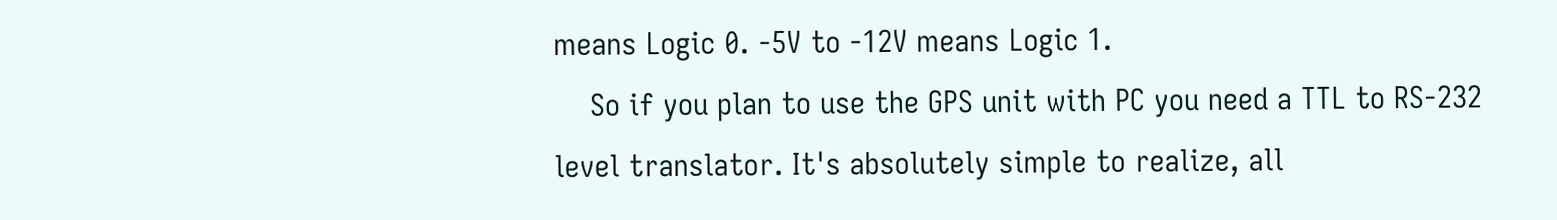means Logic 0. -5V to -12V means Logic 1.
    So if you plan to use the GPS unit with PC you need a TTL to RS-232 level translator. It's absolutely simple to realize, all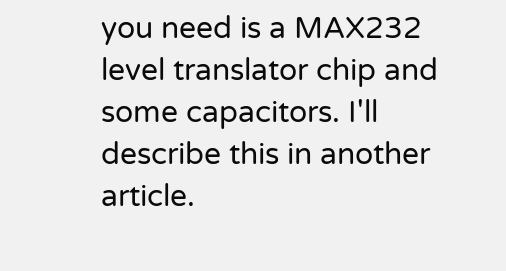you need is a MAX232 level translator chip and some capacitors. I'll describe this in another article.